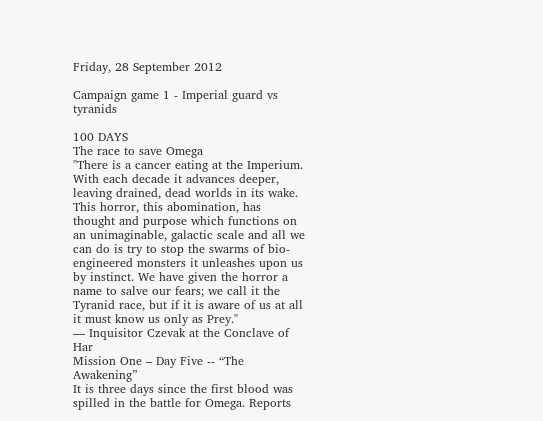Friday, 28 September 2012

Campaign game 1 - Imperial guard vs tyranids

100 DAYS
The race to save Omega
"There is a cancer eating at the Imperium. With each decade it advances deeper, leaving drained, dead worlds in its wake. This horror, this abomination, has thought and purpose which functions on an unimaginable, galactic scale and all we can do is try to stop the swarms of bio-engineered monsters it unleashes upon us by instinct. We have given the horror a name to salve our fears; we call it the Tyranid race, but if it is aware of us at all it must know us only as Prey."
— Inquisitor Czevak at the Conclave of Har
Mission One – Day Five -- “The Awakening”
It is three days since the first blood was spilled in the battle for Omega. Reports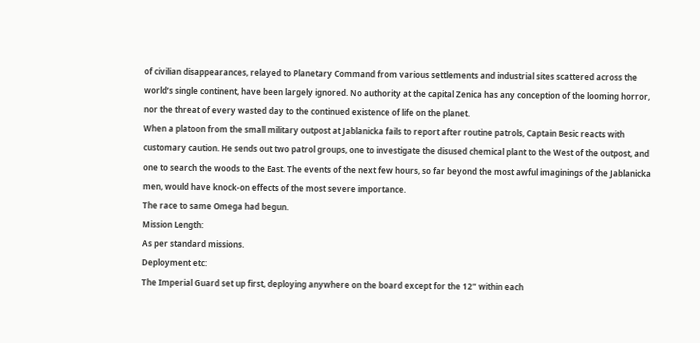of civilian disappearances, relayed to Planetary Command from various settlements and industrial sites scattered across the world’s single continent, have been largely ignored. No authority at the capital Zenica has any conception of the looming horror, nor the threat of every wasted day to the continued existence of life on the planet.
When a platoon from the small military outpost at Jablanicka fails to report after routine patrols, Captain Besic reacts with customary caution. He sends out two patrol groups, one to investigate the disused chemical plant to the West of the outpost, and one to search the woods to the East. The events of the next few hours, so far beyond the most awful imaginings of the Jablanicka men, would have knock-on effects of the most severe importance.
The race to same Omega had begun.
Mission Length:
As per standard missions.
Deployment etc:
The Imperial Guard set up first, deploying anywhere on the board except for the 12” within each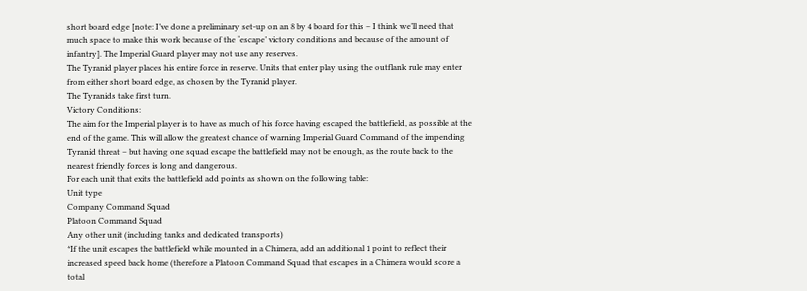short board edge [note: I’ve done a preliminary set-up on an 8 by 4 board for this – I think we’ll need that much space to make this work because of the ‘escape’ victory conditions and because of the amount of infantry]. The Imperial Guard player may not use any reserves.
The Tyranid player places his entire force in reserve. Units that enter play using the outflank rule may enter from either short board edge, as chosen by the Tyranid player.
The Tyranids take first turn.
Victory Conditions:
The aim for the Imperial player is to have as much of his force having escaped the battlefield, as possible at the end of the game. This will allow the greatest chance of warning Imperial Guard Command of the impending Tyranid threat – but having one squad escape the battlefield may not be enough, as the route back to the nearest friendly forces is long and dangerous.
For each unit that exits the battlefield add points as shown on the following table:
Unit type
Company Command Squad
Platoon Command Squad
Any other unit (including tanks and dedicated transports)
*If the unit escapes the battlefield while mounted in a Chimera, add an additional 1 point to reflect their increased speed back home (therefore a Platoon Command Squad that escapes in a Chimera would score a total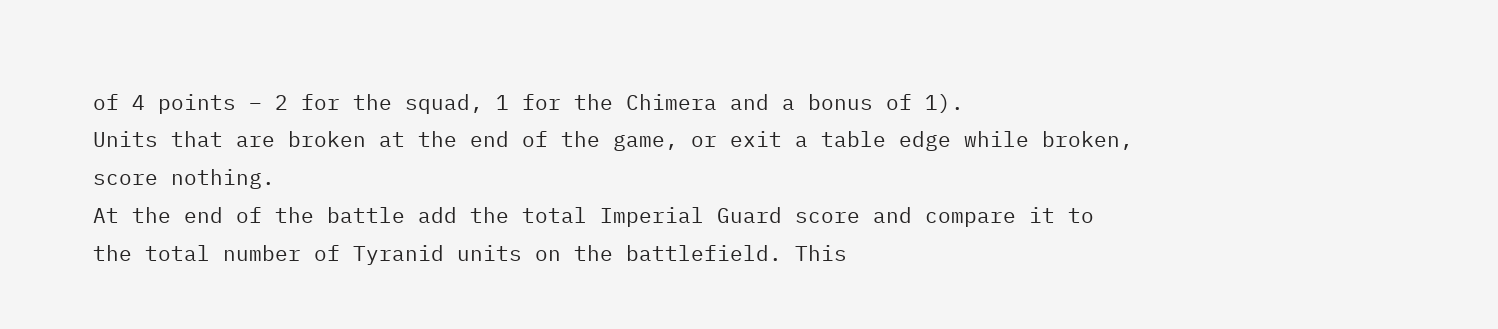of 4 points – 2 for the squad, 1 for the Chimera and a bonus of 1).
Units that are broken at the end of the game, or exit a table edge while broken, score nothing.
At the end of the battle add the total Imperial Guard score and compare it to the total number of Tyranid units on the battlefield. This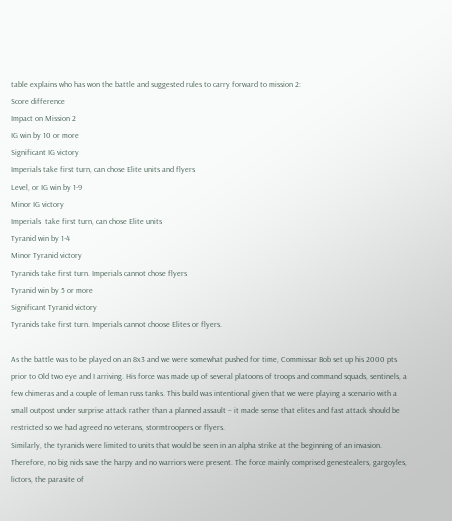table explains who has won the battle and suggested rules to carry forward to mission 2:
Score difference
Impact on Mission 2
IG win by 10 or more
Significant IG victory
Imperials take first turn, can chose Elite units and flyers
Level, or IG win by 1-9
Minor IG victory
Imperials  take first turn, can chose Elite units
Tyranid win by 1-4
Minor Tyranid victory
Tyranids take first turn. Imperials cannot chose flyers
Tyranid win by 5 or more
Significant Tyranid victory
Tyranids take first turn. Imperials cannot choose Elites or flyers.

As the battle was to be played on an 8x3 and we were somewhat pushed for time, Commissar Bob set up his 2000 pts prior to Old two eye and I arriving. His force was made up of several platoons of troops and command squads, sentinels, a few chimeras and a couple of leman russ tanks. This build was intentional given that we were playing a scenario with a small outpost under surprise attack rather than a planned assault – it made sense that elites and fast attack should be restricted so we had agreed no veterans, stormtroopers or flyers.
Similarly, the tyranids were limited to units that would be seen in an alpha strike at the beginning of an invasion. Therefore, no big nids save the harpy and no warriors were present. The force mainly comprised genestealers, gargoyles, lictors, the parasite of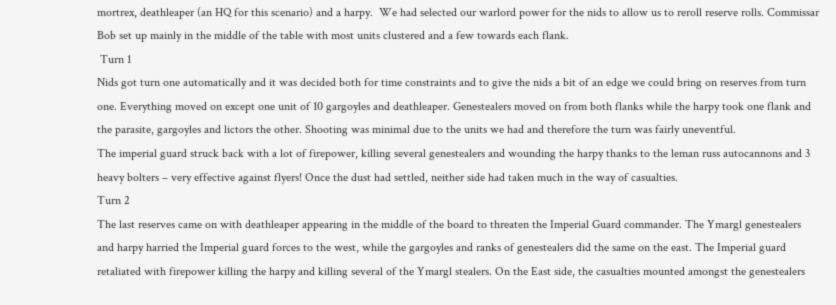mortrex, deathleaper (an HQ for this scenario) and a harpy.  We had selected our warlord power for the nids to allow us to reroll reserve rolls. Commissar Bob set up mainly in the middle of the table with most units clustered and a few towards each flank.
 Turn 1
Nids got turn one automatically and it was decided both for time constraints and to give the nids a bit of an edge we could bring on reserves from turn one. Everything moved on except one unit of 10 gargoyles and deathleaper. Genestealers moved on from both flanks while the harpy took one flank and the parasite, gargoyles and lictors the other. Shooting was minimal due to the units we had and therefore the turn was fairly uneventful.
The imperial guard struck back with a lot of firepower, killing several genestealers and wounding the harpy thanks to the leman russ autocannons and 3 heavy bolters – very effective against flyers! Once the dust had settled, neither side had taken much in the way of casualties.
Turn 2
The last reserves came on with deathleaper appearing in the middle of the board to threaten the Imperial Guard commander. The Ymargl genestealers and harpy harried the Imperial guard forces to the west, while the gargoyles and ranks of genestealers did the same on the east. The Imperial guard retaliated with firepower killing the harpy and killing several of the Ymargl stealers. On the East side, the casualties mounted amongst the genestealers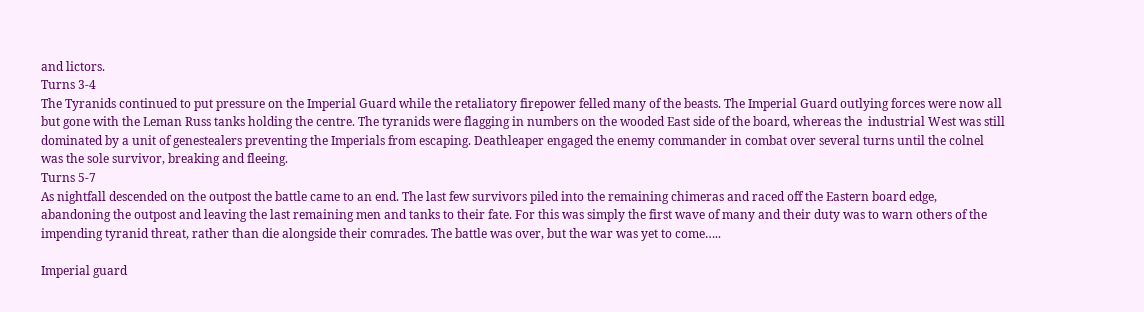and lictors.
Turns 3-4
The Tyranids continued to put pressure on the Imperial Guard while the retaliatory firepower felled many of the beasts. The Imperial Guard outlying forces were now all but gone with the Leman Russ tanks holding the centre. The tyranids were flagging in numbers on the wooded East side of the board, whereas the  industrial West was still dominated by a unit of genestealers preventing the Imperials from escaping. Deathleaper engaged the enemy commander in combat over several turns until the colnel was the sole survivor, breaking and fleeing.
Turns 5-7
As nightfall descended on the outpost the battle came to an end. The last few survivors piled into the remaining chimeras and raced off the Eastern board edge, abandoning the outpost and leaving the last remaining men and tanks to their fate. For this was simply the first wave of many and their duty was to warn others of the impending tyranid threat, rather than die alongside their comrades. The battle was over, but the war was yet to come…..

Imperial guard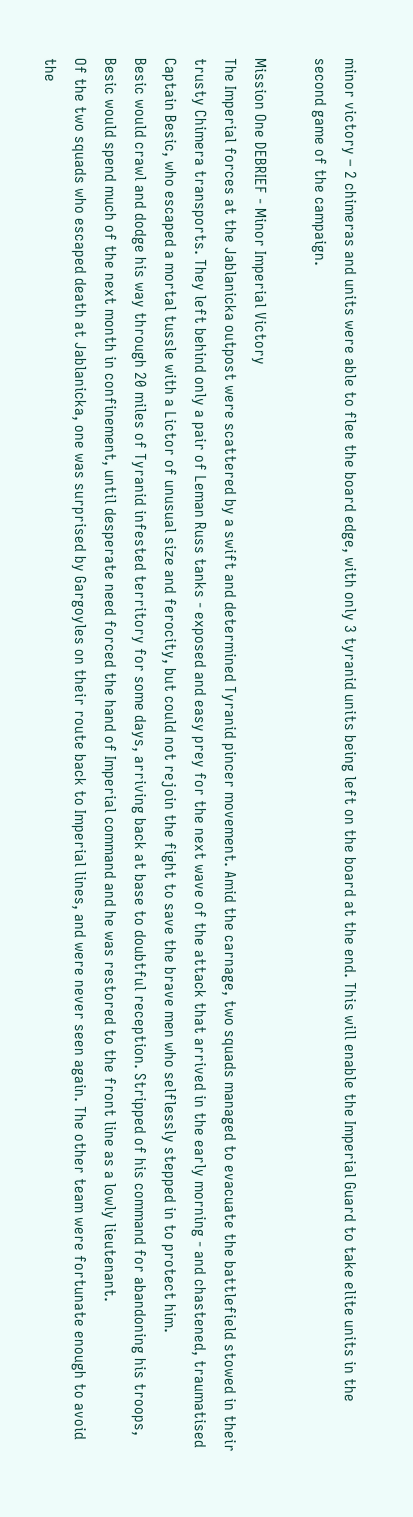minor victory – 2 chimeras and units were able to flee the board edge, with only 3 tyranid units being left on the board at the end. This will enable the Imperial Guard to take elite units in the second game of the campaign.

Mission One DEBRIEF - Minor Imperial Victory
The Imperial forces at the Jablanicka outpost were scattered by a swift and determined Tyranid pincer movement. Amid the carnage, two squads managed to evacuate the battlefield stowed in their trusty Chimera transports. They left behind only a pair of Leman Russ tanks - exposed and easy prey for the next wave of the attack that arrived in the early morning - and chastened, traumatised Captain Besic, who escaped a mortal tussle with a Lictor of unusual size and ferocity, but could not rejoin the fight to save the brave men who selflessly stepped in to protect him.
Besic would crawl and dodge his way through 20 miles of Tyranid infested territory for some days, arriving back at base to doubtful reception. Stripped of his command for abandoning his troops, Besic would spend much of the next month in confinement, until desperate need forced the hand of Imperial command and he was restored to the front line as a lowly lieutenant.
Of the two squads who escaped death at Jablanicka, one was surprised by Gargoyles on their route back to Imperial lines, and were never seen again. The other team were fortunate enough to avoid the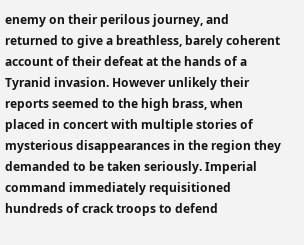enemy on their perilous journey, and returned to give a breathless, barely coherent account of their defeat at the hands of a Tyranid invasion. However unlikely their reports seemed to the high brass, when placed in concert with multiple stories of mysterious disappearances in the region they demanded to be taken seriously. Imperial command immediately requisitioned hundreds of crack troops to defend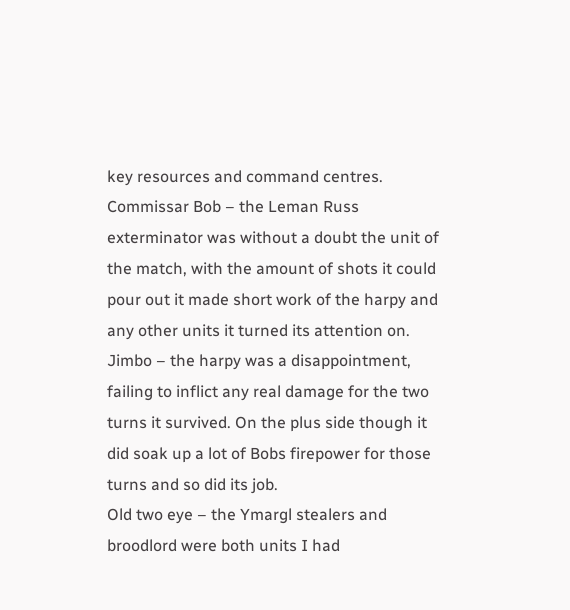key resources and command centres.
Commissar Bob – the Leman Russ exterminator was without a doubt the unit of the match, with the amount of shots it could pour out it made short work of the harpy and any other units it turned its attention on.
Jimbo – the harpy was a disappointment, failing to inflict any real damage for the two turns it survived. On the plus side though it did soak up a lot of Bobs firepower for those turns and so did its job.
Old two eye – the Ymargl stealers and broodlord were both units I had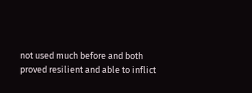not used much before and both proved resilient and able to inflict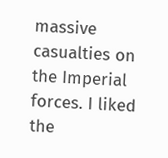massive casualties on the Imperial forces. I liked the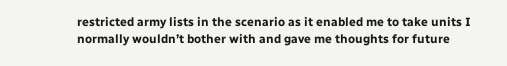restricted army lists in the scenario as it enabled me to take units I normally wouldn’t bother with and gave me thoughts for future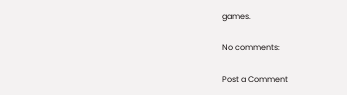games.

No comments:

Post a Comment